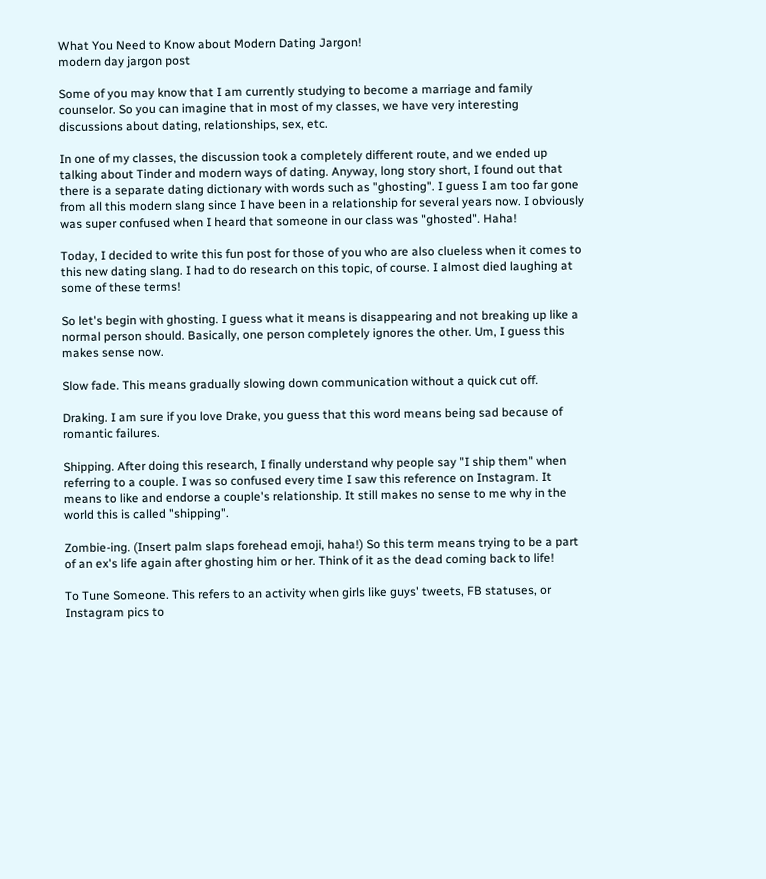What You Need to Know about Modern Dating Jargon!
modern day jargon post

Some of you may know that I am currently studying to become a marriage and family counselor. So you can imagine that in most of my classes, we have very interesting discussions about dating, relationships, sex, etc.

In one of my classes, the discussion took a completely different route, and we ended up talking about Tinder and modern ways of dating. Anyway, long story short, I found out that there is a separate dating dictionary with words such as "ghosting". I guess I am too far gone from all this modern slang since I have been in a relationship for several years now. I obviously was super confused when I heard that someone in our class was "ghosted". Haha!

Today, I decided to write this fun post for those of you who are also clueless when it comes to this new dating slang. I had to do research on this topic, of course. I almost died laughing at some of these terms!

So let's begin with ghosting. I guess what it means is disappearing and not breaking up like a normal person should. Basically, one person completely ignores the other. Um, I guess this makes sense now.

Slow fade. This means gradually slowing down communication without a quick cut off.

Draking. I am sure if you love Drake, you guess that this word means being sad because of romantic failures.

Shipping. After doing this research, I finally understand why people say "I ship them" when referring to a couple. I was so confused every time I saw this reference on Instagram. It means to like and endorse a couple's relationship. It still makes no sense to me why in the world this is called "shipping".

Zombie-ing. (Insert palm slaps forehead emoji, haha!) So this term means trying to be a part of an ex's life again after ghosting him or her. Think of it as the dead coming back to life!

To Tune Someone. This refers to an activity when girls like guys' tweets, FB statuses, or Instagram pics to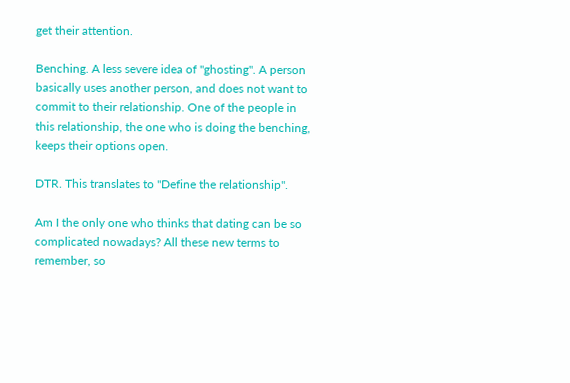get their attention.

Benching. A less severe idea of "ghosting". A person basically uses another person, and does not want to commit to their relationship. One of the people in this relationship, the one who is doing the benching, keeps their options open.

DTR. This translates to "Define the relationship".

Am I the only one who thinks that dating can be so complicated nowadays? All these new terms to remember, so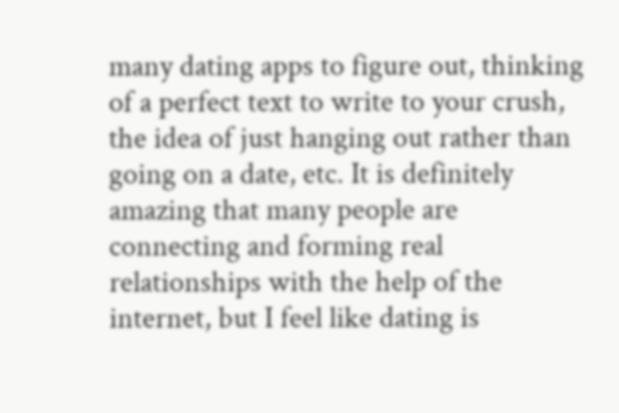many dating apps to figure out, thinking of a perfect text to write to your crush, the idea of just hanging out rather than going on a date, etc. It is definitely amazing that many people are connecting and forming real relationships with the help of the internet, but I feel like dating is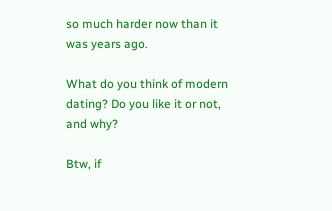so much harder now than it was years ago.

What do you think of modern dating? Do you like it or not, and why?

Btw, if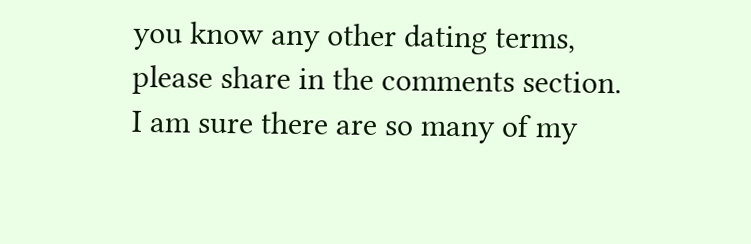you know any other dating terms, please share in the comments section. I am sure there are so many of my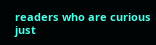readers who are curious just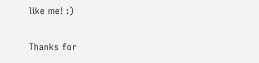like me! :)

Thanks for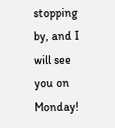stopping by, and I will see you on Monday!